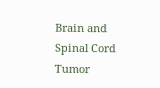Brain and Spinal Cord Tumor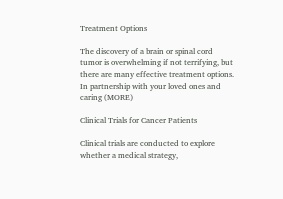Treatment Options

The discovery of a brain or spinal cord tumor is overwhelming if not terrifying, but there are many effective treatment options. In partnership with your loved ones and caring (MORE)

Clinical Trials for Cancer Patients

Clinical trials are conducted to explore whether a medical strategy,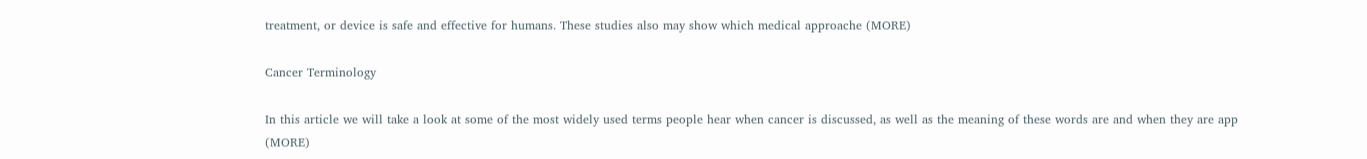treatment, or device is safe and effective for humans. These studies also may show which medical approache (MORE)

Cancer Terminology

In this article we will take a look at some of the most widely used terms people hear when cancer is discussed, as well as the meaning of these words are and when they are app (MORE)